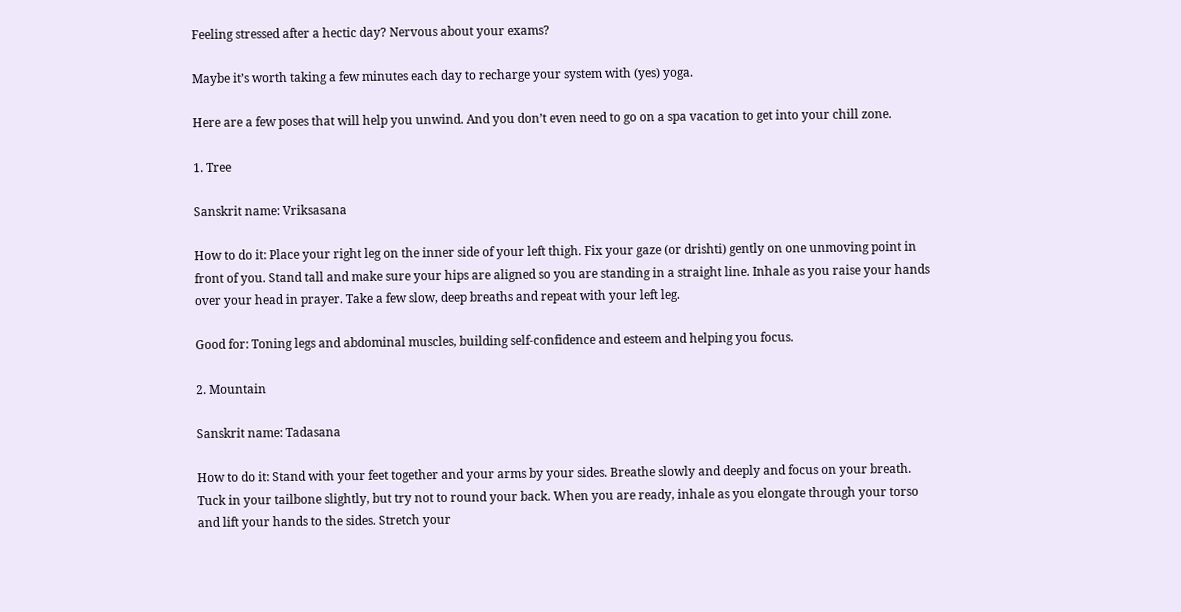Feeling stressed after a hectic day? Nervous about your exams?

Maybe it’s worth taking a few minutes each day to recharge your system with (yes) yoga.

Here are a few poses that will help you unwind. And you don’t even need to go on a spa vacation to get into your chill zone.

1. Tree

Sanskrit name: Vriksasana

How to do it: Place your right leg on the inner side of your left thigh. Fix your gaze (or drishti) gently on one unmoving point in front of you. Stand tall and make sure your hips are aligned so you are standing in a straight line. Inhale as you raise your hands over your head in prayer. Take a few slow, deep breaths and repeat with your left leg.

Good for: Toning legs and abdominal muscles, building self-confidence and esteem and helping you focus.

2. Mountain

Sanskrit name: Tadasana

How to do it: Stand with your feet together and your arms by your sides. Breathe slowly and deeply and focus on your breath. Tuck in your tailbone slightly, but try not to round your back. When you are ready, inhale as you elongate through your torso and lift your hands to the sides. Stretch your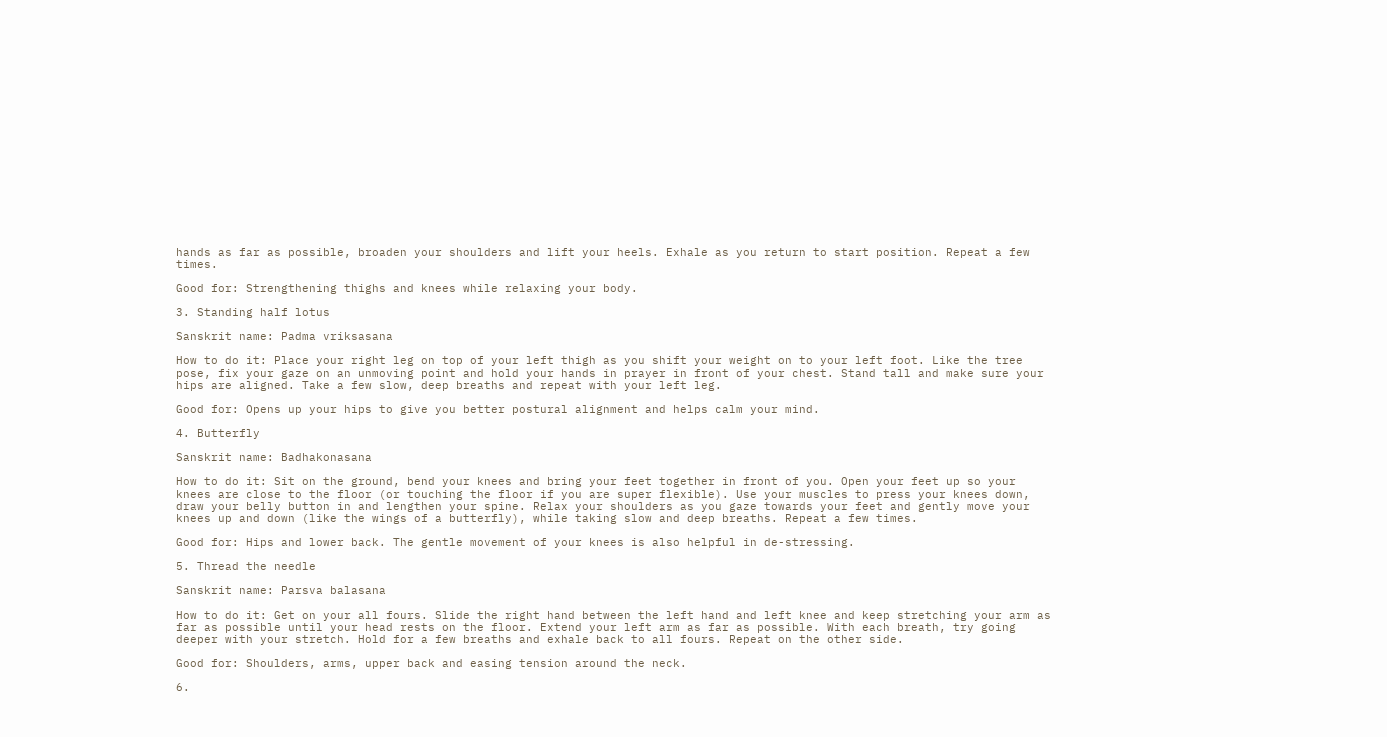hands as far as possible, broaden your shoulders and lift your heels. Exhale as you return to start position. Repeat a few times.

Good for: Strengthening thighs and knees while relaxing your body.

3. Standing half lotus

Sanskrit name: Padma vriksasana

How to do it: Place your right leg on top of your left thigh as you shift your weight on to your left foot. Like the tree pose, fix your gaze on an unmoving point and hold your hands in prayer in front of your chest. Stand tall and make sure your hips are aligned. Take a few slow, deep breaths and repeat with your left leg.

Good for: Opens up your hips to give you better postural alignment and helps calm your mind.

4. Butterfly

Sanskrit name: Badhakonasana

How to do it: Sit on the ground, bend your knees and bring your feet together in front of you. Open your feet up so your knees are close to the floor (or touching the floor if you are super flexible). Use your muscles to press your knees down, draw your belly button in and lengthen your spine. Relax your shoulders as you gaze towards your feet and gently move your knees up and down (like the wings of a butterfly), while taking slow and deep breaths. Repeat a few times.

Good for: Hips and lower back. The gentle movement of your knees is also helpful in de-stressing.

5. Thread the needle

Sanskrit name: Parsva balasana

How to do it: Get on your all fours. Slide the right hand between the left hand and left knee and keep stretching your arm as far as possible until your head rests on the floor. Extend your left arm as far as possible. With each breath, try going deeper with your stretch. Hold for a few breaths and exhale back to all fours. Repeat on the other side.

Good for: Shoulders, arms, upper back and easing tension around the neck.

6.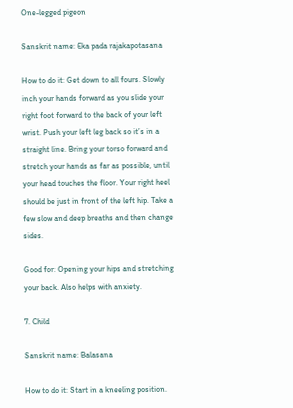One-legged pigeon

Sanskrit name: Eka pada rajakapotasana

How to do it: Get down to all fours. Slowly inch your hands forward as you slide your right foot forward to the back of your left wrist. Push your left leg back so it’s in a straight line. Bring your torso forward and stretch your hands as far as possible, until your head touches the floor. Your right heel should be just in front of the left hip. Take a few slow and deep breaths and then change sides.

Good for: Opening your hips and stretching your back. Also helps with anxiety.

7. Child

Sanskrit name: Balasana

How to do it: Start in a kneeling position.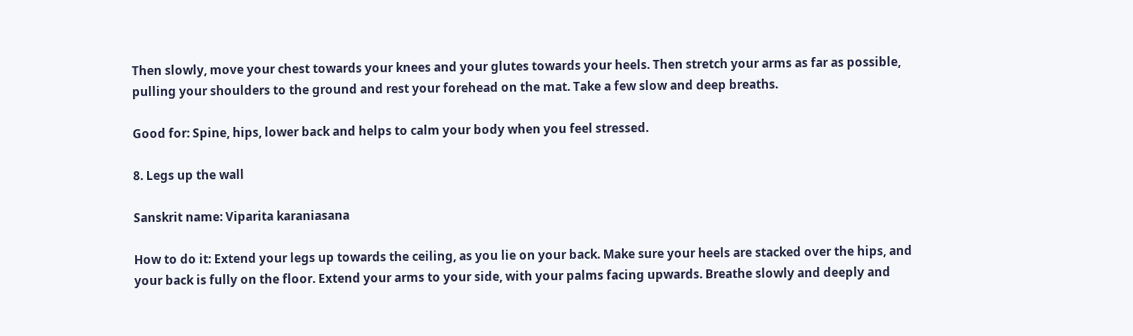Then slowly, move your chest towards your knees and your glutes towards your heels. Then stretch your arms as far as possible, pulling your shoulders to the ground and rest your forehead on the mat. Take a few slow and deep breaths.

Good for: Spine, hips, lower back and helps to calm your body when you feel stressed.

8. Legs up the wall

Sanskrit name: Viparita karaniasana

How to do it: Extend your legs up towards the ceiling, as you lie on your back. Make sure your heels are stacked over the hips, and your back is fully on the floor. Extend your arms to your side, with your palms facing upwards. Breathe slowly and deeply and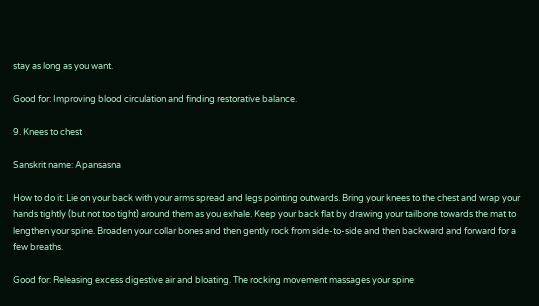stay as long as you want.

Good for: Improving blood circulation and finding restorative balance.

9. Knees to chest

Sanskrit name: Apansasna

How to do it: Lie on your back with your arms spread and legs pointing outwards. Bring your knees to the chest and wrap your hands tightly (but not too tight) around them as you exhale. Keep your back flat by drawing your tailbone towards the mat to lengthen your spine. Broaden your collar bones and then gently rock from side-to-side and then backward and forward for a few breaths.

Good for: Releasing excess digestive air and bloating. The rocking movement massages your spine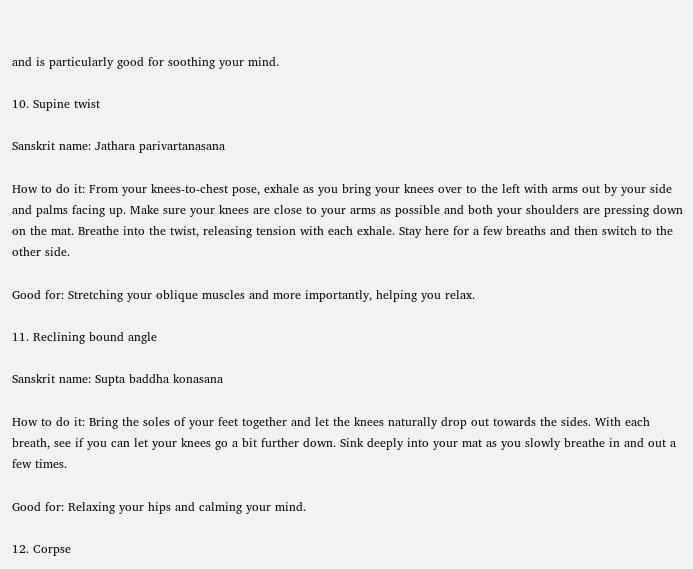and is particularly good for soothing your mind.

10. Supine twist

Sanskrit name: Jathara parivartanasana

How to do it: From your knees-to-chest pose, exhale as you bring your knees over to the left with arms out by your side and palms facing up. Make sure your knees are close to your arms as possible and both your shoulders are pressing down on the mat. Breathe into the twist, releasing tension with each exhale. Stay here for a few breaths and then switch to the other side.

Good for: Stretching your oblique muscles and more importantly, helping you relax.

11. Reclining bound angle

Sanskrit name: Supta baddha konasana

How to do it: Bring the soles of your feet together and let the knees naturally drop out towards the sides. With each breath, see if you can let your knees go a bit further down. Sink deeply into your mat as you slowly breathe in and out a few times.

Good for: Relaxing your hips and calming your mind.

12. Corpse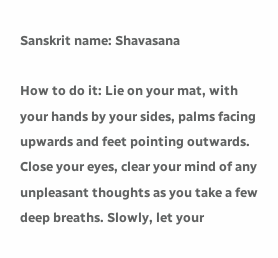Sanskrit name: Shavasana

How to do it: Lie on your mat, with your hands by your sides, palms facing upwards and feet pointing outwards. Close your eyes, clear your mind of any unpleasant thoughts as you take a few deep breaths. Slowly, let your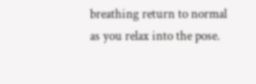breathing return to normal as you relax into the pose.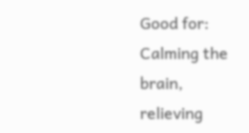Good for: Calming the brain, relieving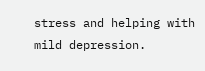stress and helping with mild depression.